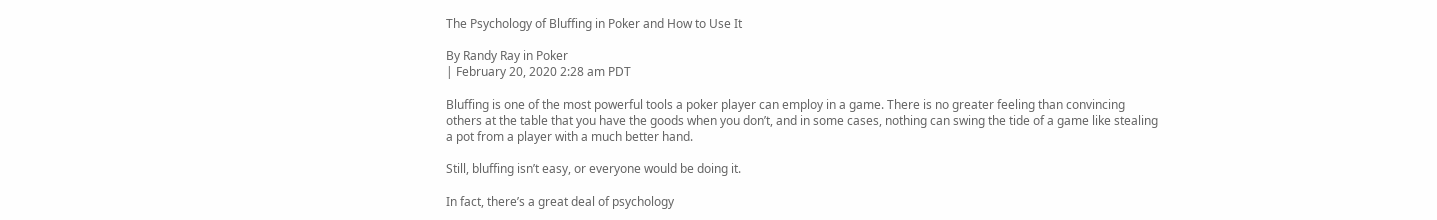The Psychology of Bluffing in Poker and How to Use It

By Randy Ray in Poker
| February 20, 2020 2:28 am PDT

Bluffing is one of the most powerful tools a poker player can employ in a game. There is no greater feeling than convincing others at the table that you have the goods when you don’t, and in some cases, nothing can swing the tide of a game like stealing a pot from a player with a much better hand.

Still, bluffing isn’t easy, or everyone would be doing it.

In fact, there’s a great deal of psychology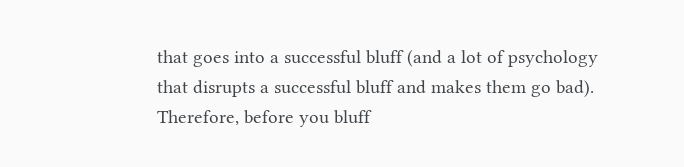that goes into a successful bluff (and a lot of psychology that disrupts a successful bluff and makes them go bad). Therefore, before you bluff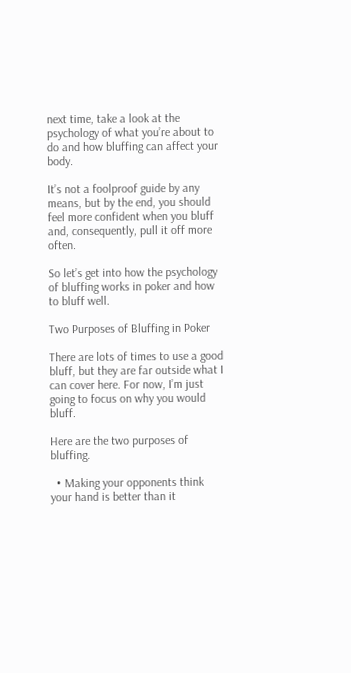next time, take a look at the psychology of what you’re about to do and how bluffing can affect your body.

It’s not a foolproof guide by any means, but by the end, you should feel more confident when you bluff and, consequently, pull it off more often.

So let’s get into how the psychology of bluffing works in poker and how to bluff well.

Two Purposes of Bluffing in Poker

There are lots of times to use a good bluff, but they are far outside what I can cover here. For now, I’m just going to focus on why you would bluff.

Here are the two purposes of bluffing.

  • Making your opponents think your hand is better than it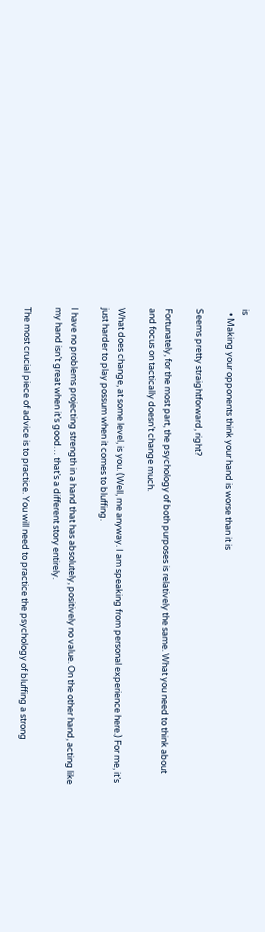is
  • Making your opponents think your hand is worse than it is

Seems pretty straightforward, right?

Fortunately, for the most part, the psychology of both purposes is relatively the same. What you need to think about and focus on tactically doesn’t change much.

What does change, at some level, is you. (Well, me anyway. I am speaking from personal experience here.) For me, it’s just harder to play possum when it comes to bluffing.

I have no problems projecting strength in a hand that has absolutely, positively no value. On the other hand, acting like my hand isn’t great when it’s good… that’s a different story entirely.

The most crucial piece of advice is to practice. You will need to practice the psychology of bluffing a strong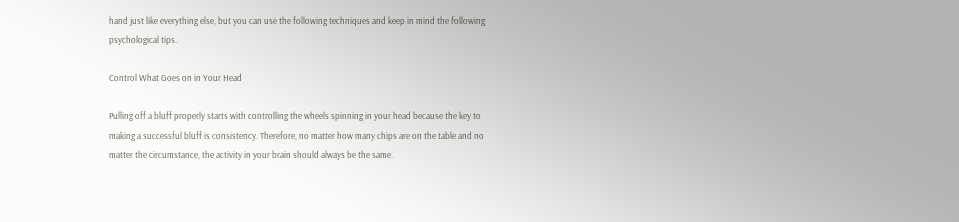hand just like everything else, but you can use the following techniques and keep in mind the following psychological tips.

Control What Goes on in Your Head

Pulling off a bluff properly starts with controlling the wheels spinning in your head because the key to making a successful bluff is consistency. Therefore, no matter how many chips are on the table and no matter the circumstance, the activity in your brain should always be the same.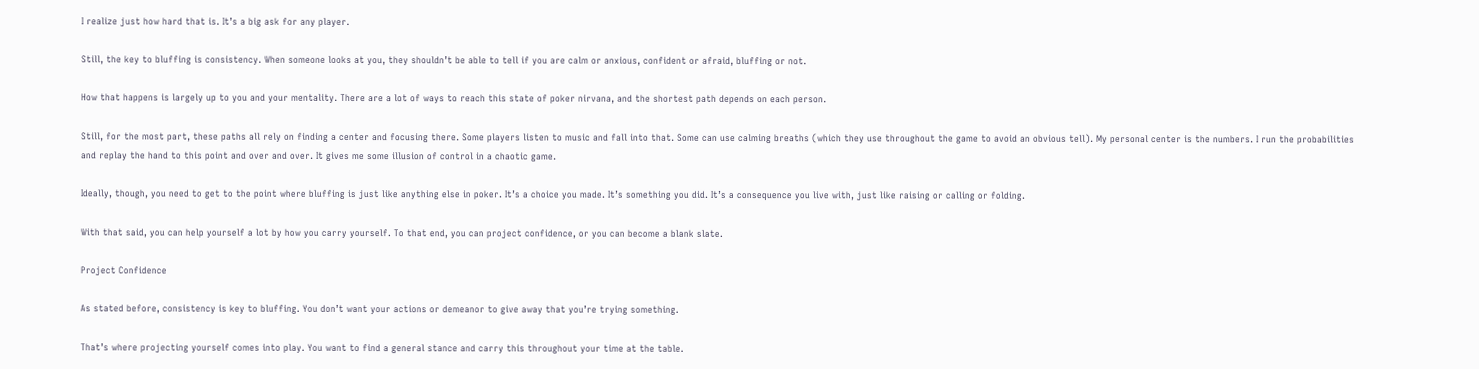I realize just how hard that is. It’s a big ask for any player.

Still, the key to bluffing is consistency. When someone looks at you, they shouldn’t be able to tell if you are calm or anxious, confident or afraid, bluffing or not.

How that happens is largely up to you and your mentality. There are a lot of ways to reach this state of poker nirvana, and the shortest path depends on each person.

Still, for the most part, these paths all rely on finding a center and focusing there. Some players listen to music and fall into that. Some can use calming breaths (which they use throughout the game to avoid an obvious tell). My personal center is the numbers. I run the probabilities and replay the hand to this point and over and over. It gives me some illusion of control in a chaotic game.

Ideally, though, you need to get to the point where bluffing is just like anything else in poker. It’s a choice you made. It’s something you did. It’s a consequence you live with, just like raising or calling or folding.

With that said, you can help yourself a lot by how you carry yourself. To that end, you can project confidence, or you can become a blank slate.

Project Confidence

As stated before, consistency is key to bluffing. You don’t want your actions or demeanor to give away that you’re trying something.

That’s where projecting yourself comes into play. You want to find a general stance and carry this throughout your time at the table.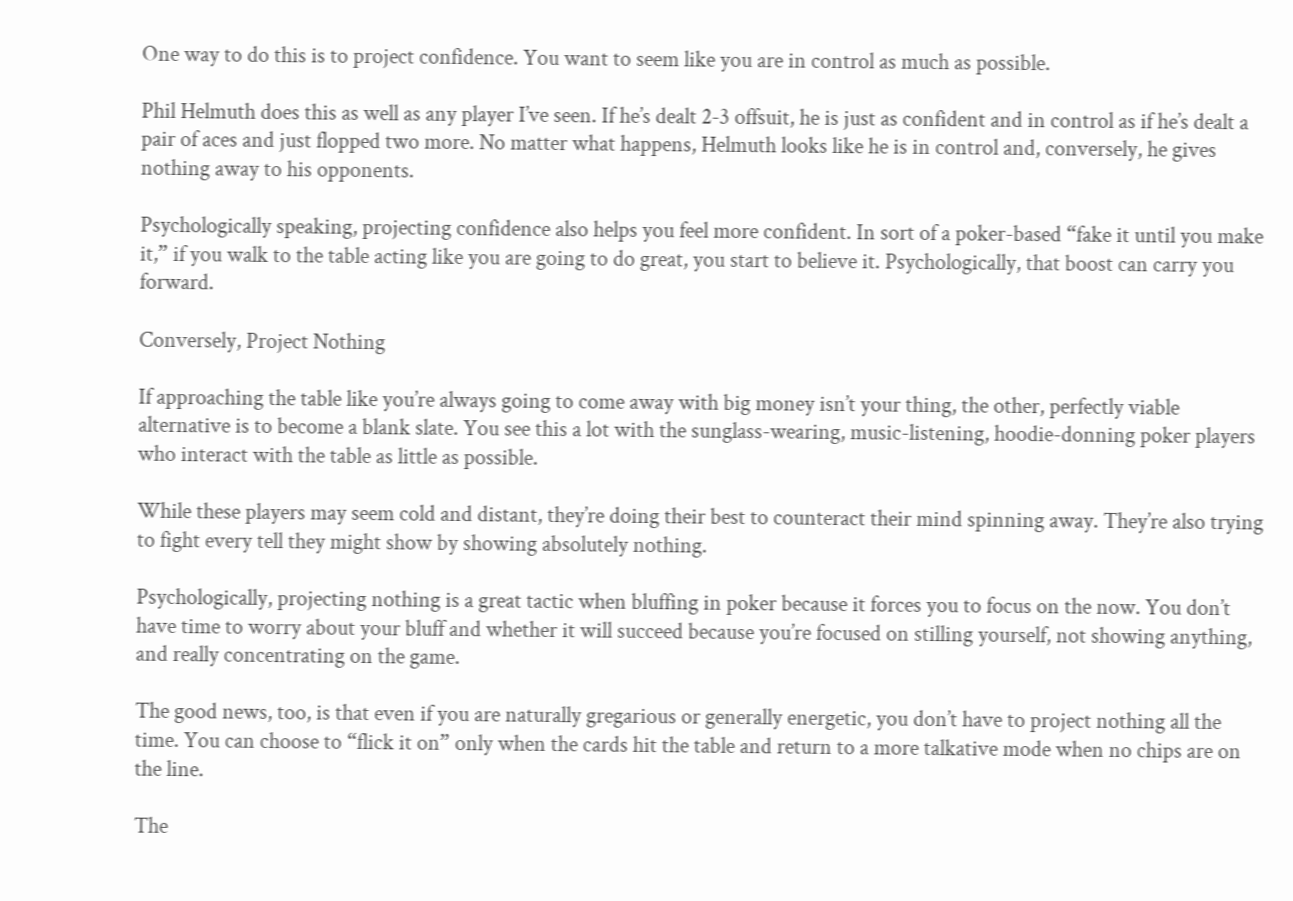One way to do this is to project confidence. You want to seem like you are in control as much as possible.

Phil Helmuth does this as well as any player I’ve seen. If he’s dealt 2-3 offsuit, he is just as confident and in control as if he’s dealt a pair of aces and just flopped two more. No matter what happens, Helmuth looks like he is in control and, conversely, he gives nothing away to his opponents.

Psychologically speaking, projecting confidence also helps you feel more confident. In sort of a poker-based “fake it until you make it,” if you walk to the table acting like you are going to do great, you start to believe it. Psychologically, that boost can carry you forward.

Conversely, Project Nothing

If approaching the table like you’re always going to come away with big money isn’t your thing, the other, perfectly viable alternative is to become a blank slate. You see this a lot with the sunglass-wearing, music-listening, hoodie-donning poker players who interact with the table as little as possible.

While these players may seem cold and distant, they’re doing their best to counteract their mind spinning away. They’re also trying to fight every tell they might show by showing absolutely nothing.

Psychologically, projecting nothing is a great tactic when bluffing in poker because it forces you to focus on the now. You don’t have time to worry about your bluff and whether it will succeed because you’re focused on stilling yourself, not showing anything, and really concentrating on the game.

The good news, too, is that even if you are naturally gregarious or generally energetic, you don’t have to project nothing all the time. You can choose to “flick it on” only when the cards hit the table and return to a more talkative mode when no chips are on the line.

The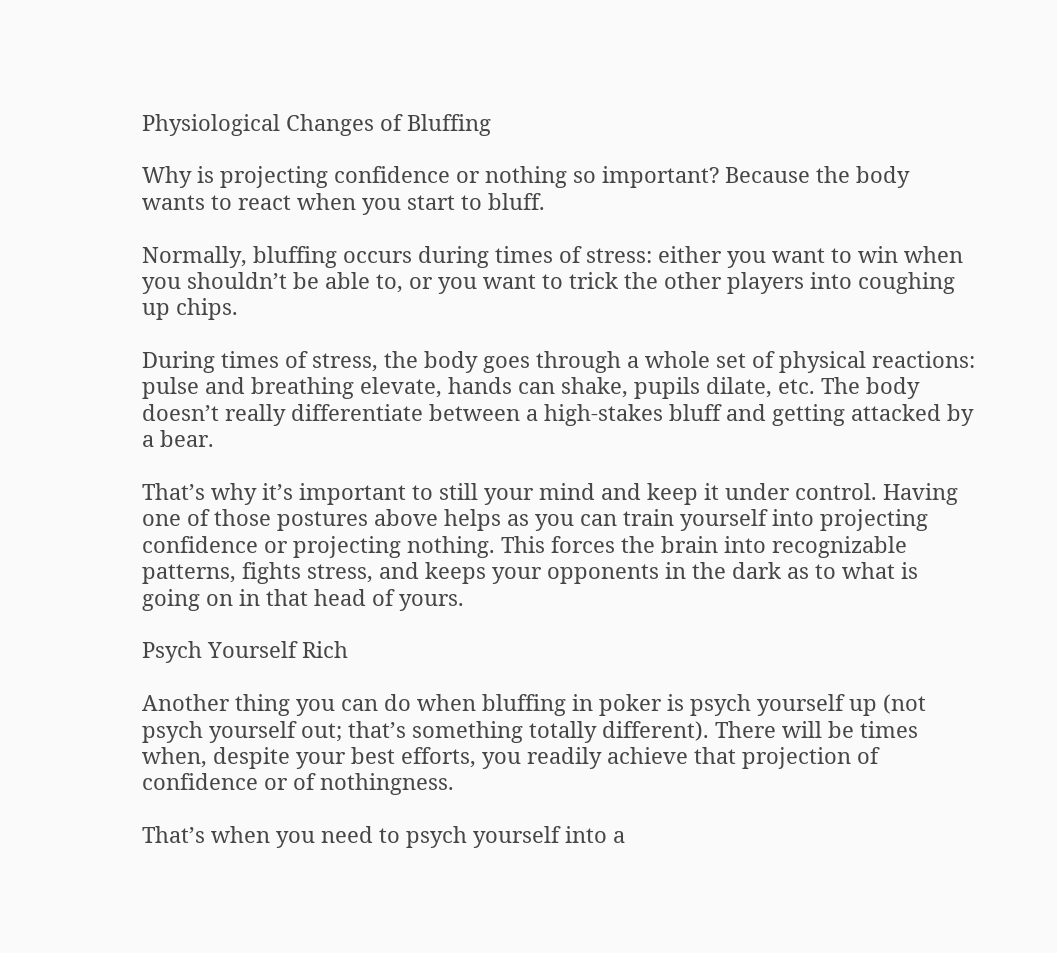Physiological Changes of Bluffing

Why is projecting confidence or nothing so important? Because the body wants to react when you start to bluff.

Normally, bluffing occurs during times of stress: either you want to win when you shouldn’t be able to, or you want to trick the other players into coughing up chips.

During times of stress, the body goes through a whole set of physical reactions: pulse and breathing elevate, hands can shake, pupils dilate, etc. The body doesn’t really differentiate between a high-stakes bluff and getting attacked by a bear.

That’s why it’s important to still your mind and keep it under control. Having one of those postures above helps as you can train yourself into projecting confidence or projecting nothing. This forces the brain into recognizable patterns, fights stress, and keeps your opponents in the dark as to what is going on in that head of yours.

Psych Yourself Rich

Another thing you can do when bluffing in poker is psych yourself up (not psych yourself out; that’s something totally different). There will be times when, despite your best efforts, you readily achieve that projection of confidence or of nothingness.

That’s when you need to psych yourself into a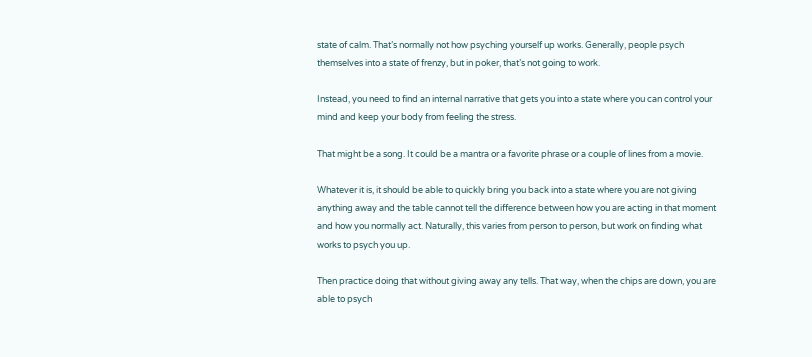state of calm. That’s normally not how psyching yourself up works. Generally, people psych themselves into a state of frenzy, but in poker, that’s not going to work.

Instead, you need to find an internal narrative that gets you into a state where you can control your mind and keep your body from feeling the stress.

That might be a song. It could be a mantra or a favorite phrase or a couple of lines from a movie.

Whatever it is, it should be able to quickly bring you back into a state where you are not giving anything away and the table cannot tell the difference between how you are acting in that moment and how you normally act. Naturally, this varies from person to person, but work on finding what works to psych you up.

Then practice doing that without giving away any tells. That way, when the chips are down, you are able to psych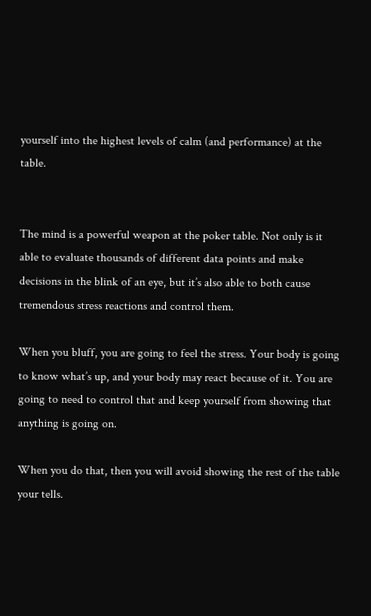yourself into the highest levels of calm (and performance) at the table.


The mind is a powerful weapon at the poker table. Not only is it able to evaluate thousands of different data points and make decisions in the blink of an eye, but it’s also able to both cause tremendous stress reactions and control them.

When you bluff, you are going to feel the stress. Your body is going to know what’s up, and your body may react because of it. You are going to need to control that and keep yourself from showing that anything is going on.

When you do that, then you will avoid showing the rest of the table your tells.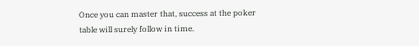Once you can master that, success at the poker table will surely follow in time.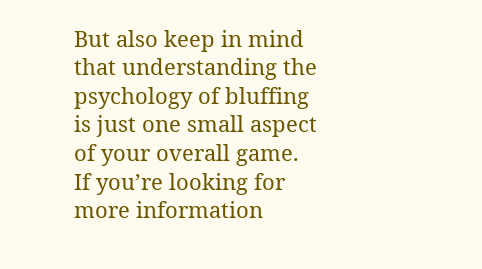But also keep in mind that understanding the psychology of bluffing is just one small aspect of your overall game. If you’re looking for more information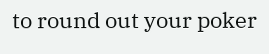to round out your poker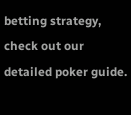betting strategy, check out our detailed poker guide.